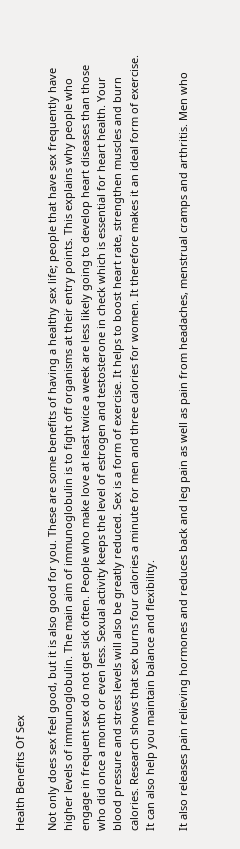Health Benefits Of Sex

Not only does sex feel good, but it is also good for you. These are some benefits of having a healthy sex life; people that have sex frequently have higher levels of immunoglobulin. The main aim of immunoglobulin is to fight off organisms at their entry points. This explains why people who engage in frequent sex do not get sick often. People who make love at least twice a week are less likely going to develop heart diseases than those who did once a month or even less. Sexual activity keeps the level of estrogen and testosterone in check which is essential for heart health. Your blood pressure and stress levels will also be greatly reduced. Sex is a form of exercise. It helps to boost heart rate, strengthen muscles and burn calories. Research shows that sex burns four calories a minute for men and three calories for women. It therefore makes it an ideal form of exercise. It can also help you maintain balance and flexibility.

It also releases pain relieving hormones and reduces back and leg pain as well as pain from headaches, menstrual cramps and arthritis. Men who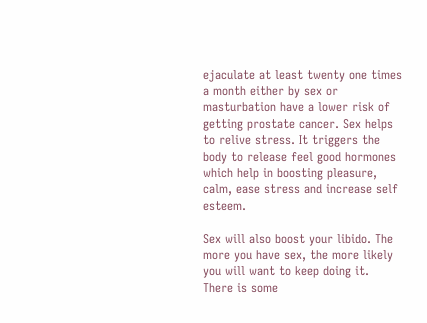ejaculate at least twenty one times a month either by sex or masturbation have a lower risk of getting prostate cancer. Sex helps to relive stress. It triggers the body to release feel good hormones which help in boosting pleasure, calm, ease stress and increase self esteem.

Sex will also boost your libido. The more you have sex, the more likely you will want to keep doing it. There is some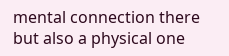mental connection there but also a physical one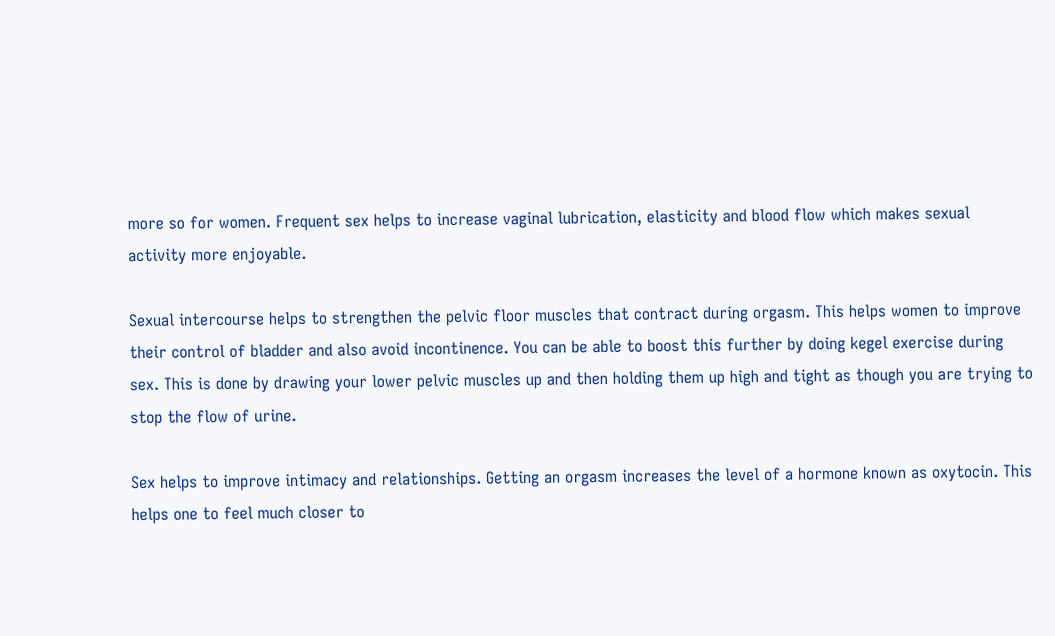more so for women. Frequent sex helps to increase vaginal lubrication, elasticity and blood flow which makes sexual activity more enjoyable.

Sexual intercourse helps to strengthen the pelvic floor muscles that contract during orgasm. This helps women to improve their control of bladder and also avoid incontinence. You can be able to boost this further by doing kegel exercise during sex. This is done by drawing your lower pelvic muscles up and then holding them up high and tight as though you are trying to stop the flow of urine.

Sex helps to improve intimacy and relationships. Getting an orgasm increases the level of a hormone known as oxytocin. This helps one to feel much closer to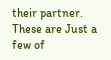their partner. These are Just a few of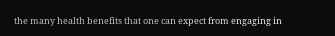the many health benefits that one can expect from engaging in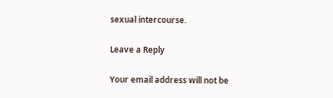sexual intercourse.

Leave a Reply

Your email address will not be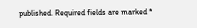published. Required fields are marked *